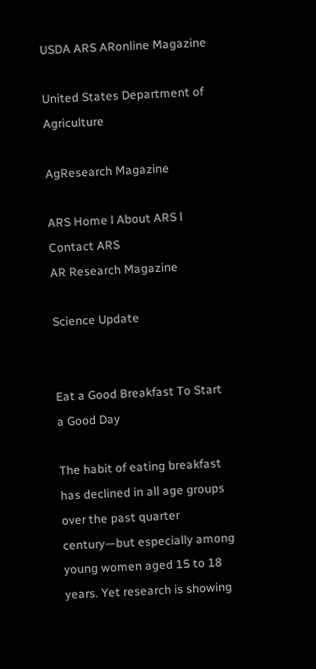USDA ARS ARonline Magazine

United States Department of Agriculture

AgResearch Magazine

ARS Home l About ARS l Contact ARS
AR Research Magazine

Science Update


Eat a Good Breakfast To Start a Good Day

The habit of eating breakfast has declined in all age groups over the past quarter century—but especially among young women aged 15 to 18 years. Yet research is showing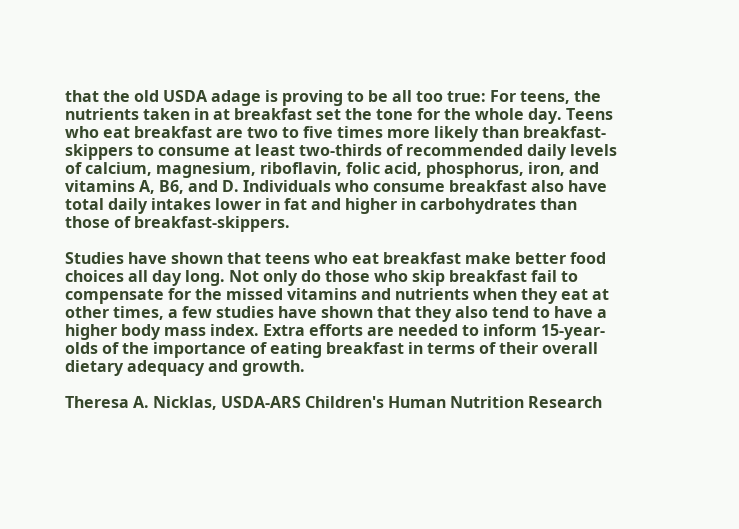that the old USDA adage is proving to be all too true: For teens, the nutrients taken in at breakfast set the tone for the whole day. Teens who eat breakfast are two to five times more likely than breakfast-skippers to consume at least two-thirds of recommended daily levels of calcium, magnesium, riboflavin, folic acid, phosphorus, iron, and vitamins A, B6, and D. Individuals who consume breakfast also have total daily intakes lower in fat and higher in carbohydrates than those of breakfast-skippers.

Studies have shown that teens who eat breakfast make better food choices all day long. Not only do those who skip breakfast fail to compensate for the missed vitamins and nutrients when they eat at other times, a few studies have shown that they also tend to have a higher body mass index. Extra efforts are needed to inform 15-year-olds of the importance of eating breakfast in terms of their overall dietary adequacy and growth.

Theresa A. Nicklas, USDA-ARS Children's Human Nutrition Research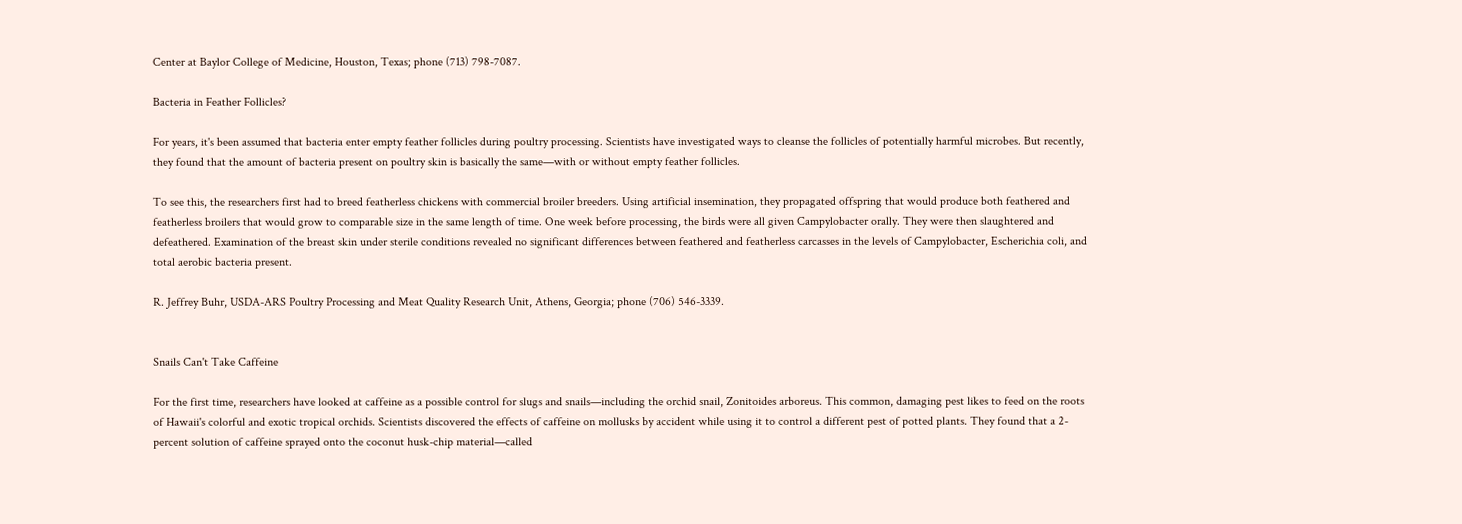Center at Baylor College of Medicine, Houston, Texas; phone (713) 798-7087.

Bacteria in Feather Follicles?

For years, it's been assumed that bacteria enter empty feather follicles during poultry processing. Scientists have investigated ways to cleanse the follicles of potentially harmful microbes. But recently, they found that the amount of bacteria present on poultry skin is basically the same—with or without empty feather follicles.

To see this, the researchers first had to breed featherless chickens with commercial broiler breeders. Using artificial insemination, they propagated offspring that would produce both feathered and featherless broilers that would grow to comparable size in the same length of time. One week before processing, the birds were all given Campylobacter orally. They were then slaughtered and defeathered. Examination of the breast skin under sterile conditions revealed no significant differences between feathered and featherless carcasses in the levels of Campylobacter, Escherichia coli, and total aerobic bacteria present.

R. Jeffrey Buhr, USDA-ARS Poultry Processing and Meat Quality Research Unit, Athens, Georgia; phone (706) 546-3339.


Snails Can't Take Caffeine

For the first time, researchers have looked at caffeine as a possible control for slugs and snails—including the orchid snail, Zonitoides arboreus. This common, damaging pest likes to feed on the roots of Hawaii's colorful and exotic tropical orchids. Scientists discovered the effects of caffeine on mollusks by accident while using it to control a different pest of potted plants. They found that a 2-percent solution of caffeine sprayed onto the coconut husk-chip material—called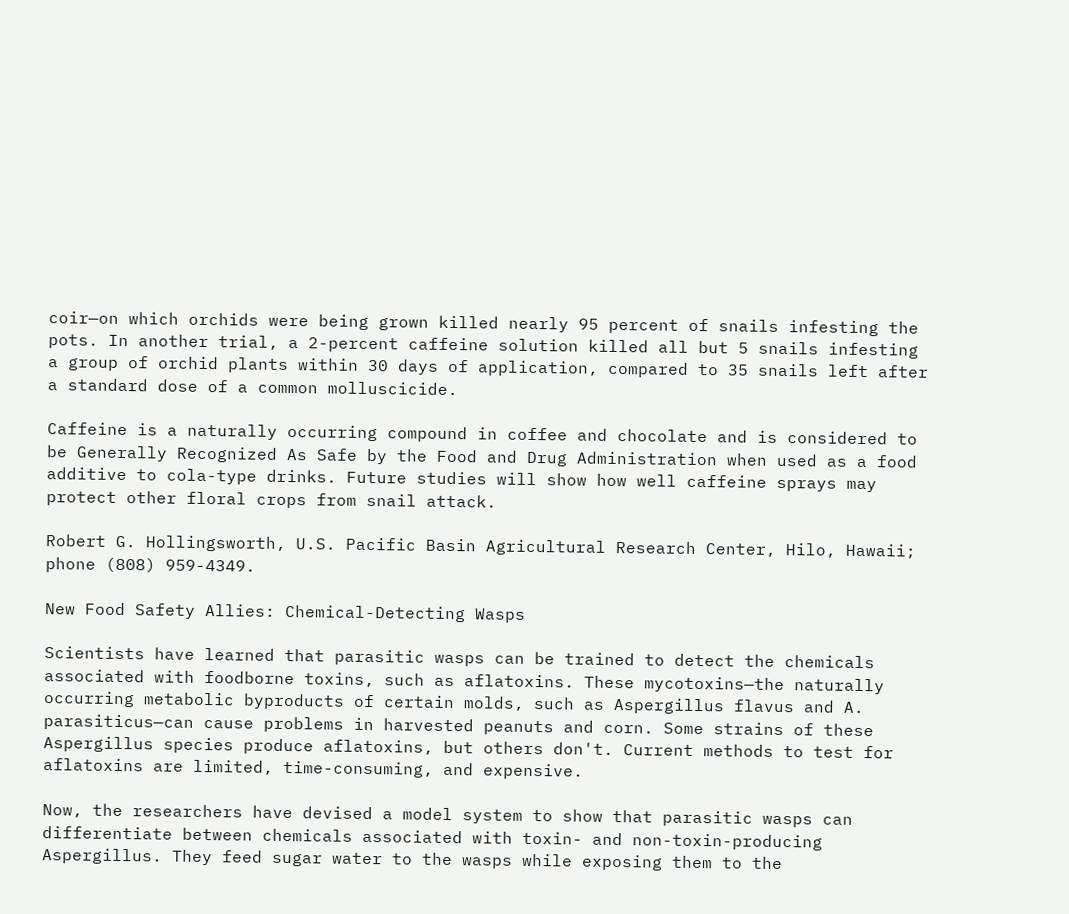coir—on which orchids were being grown killed nearly 95 percent of snails infesting the pots. In another trial, a 2-percent caffeine solution killed all but 5 snails infesting a group of orchid plants within 30 days of application, compared to 35 snails left after a standard dose of a common molluscicide.

Caffeine is a naturally occurring compound in coffee and chocolate and is considered to be Generally Recognized As Safe by the Food and Drug Administration when used as a food additive to cola-type drinks. Future studies will show how well caffeine sprays may protect other floral crops from snail attack.

Robert G. Hollingsworth, U.S. Pacific Basin Agricultural Research Center, Hilo, Hawaii; phone (808) 959-4349.

New Food Safety Allies: Chemical-Detecting Wasps

Scientists have learned that parasitic wasps can be trained to detect the chemicals associated with foodborne toxins, such as aflatoxins. These mycotoxins—the naturally occurring metabolic byproducts of certain molds, such as Aspergillus flavus and A. parasiticus—can cause problems in harvested peanuts and corn. Some strains of these Aspergillus species produce aflatoxins, but others don't. Current methods to test for aflatoxins are limited, time-consuming, and expensive.

Now, the researchers have devised a model system to show that parasitic wasps can differentiate between chemicals associated with toxin- and non-toxin-producing Aspergillus. They feed sugar water to the wasps while exposing them to the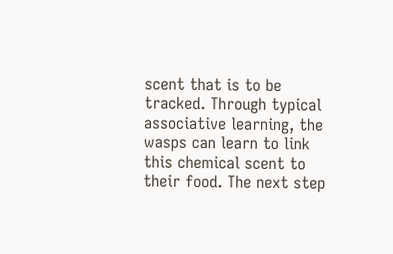scent that is to be tracked. Through typical associative learning, the wasps can learn to link this chemical scent to their food. The next step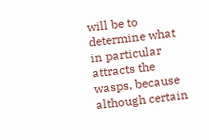will be to determine what in particular attracts the wasps, because although certain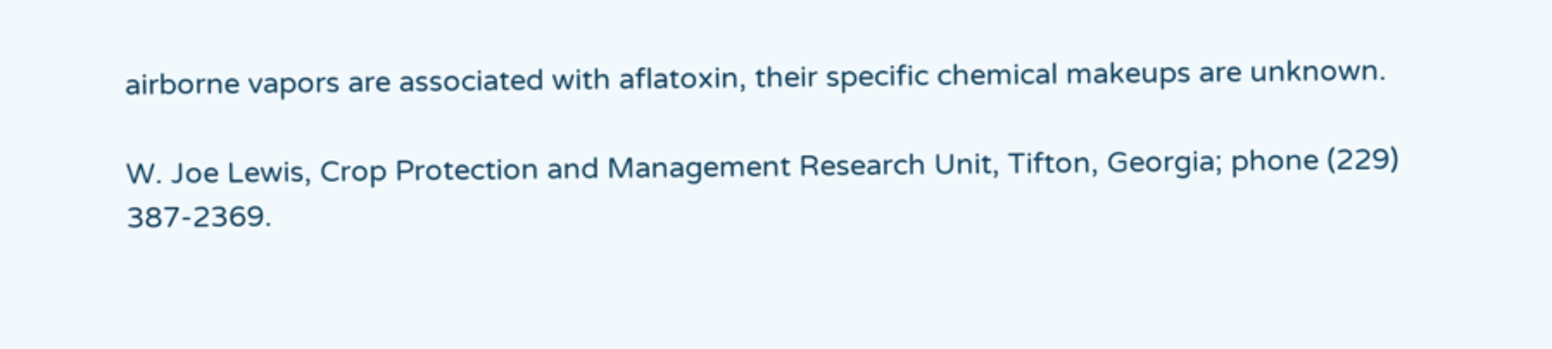airborne vapors are associated with aflatoxin, their specific chemical makeups are unknown.

W. Joe Lewis, Crop Protection and Management Research Unit, Tifton, Georgia; phone (229) 387-2369.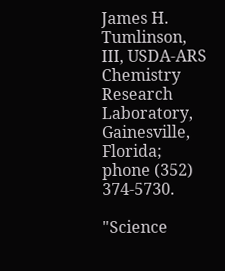James H. Tumlinson, III, USDA-ARS Chemistry Research Laboratory, Gainesville, Florida; phone (352) 374-5730.

"Science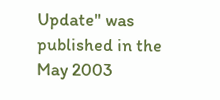Update" was published in the May 2003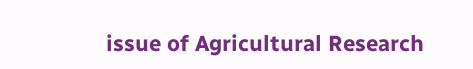issue of Agricultural Research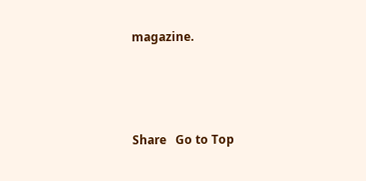magazine.



Share   Go to Top